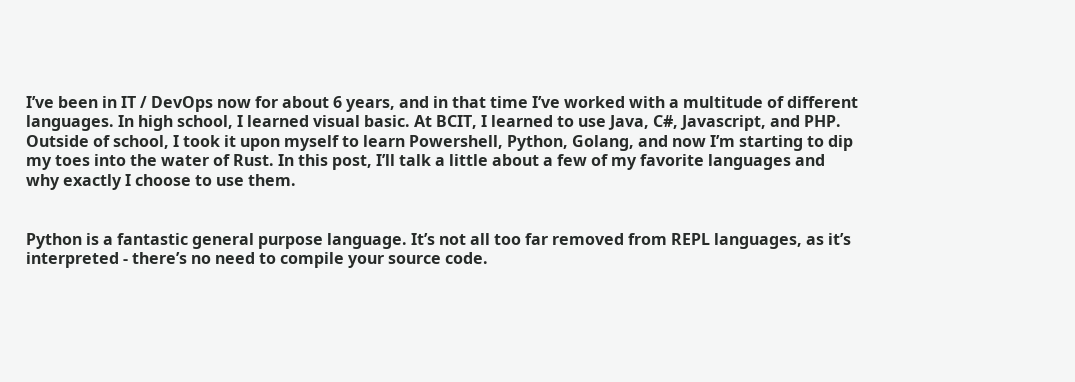I’ve been in IT / DevOps now for about 6 years, and in that time I’ve worked with a multitude of different languages. In high school, I learned visual basic. At BCIT, I learned to use Java, C#, Javascript, and PHP. Outside of school, I took it upon myself to learn Powershell, Python, Golang, and now I’m starting to dip my toes into the water of Rust. In this post, I’ll talk a little about a few of my favorite languages and why exactly I choose to use them.


Python is a fantastic general purpose language. It’s not all too far removed from REPL languages, as it’s interpreted - there’s no need to compile your source code.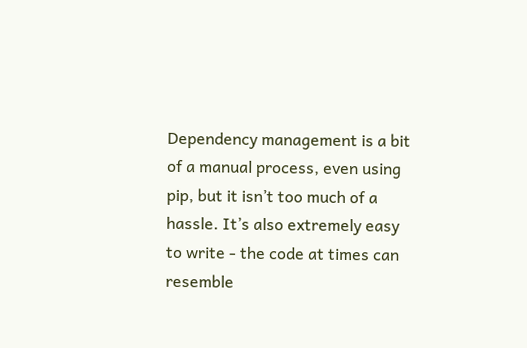Dependency management is a bit of a manual process, even using pip, but it isn’t too much of a hassle. It’s also extremely easy to write - the code at times can resemble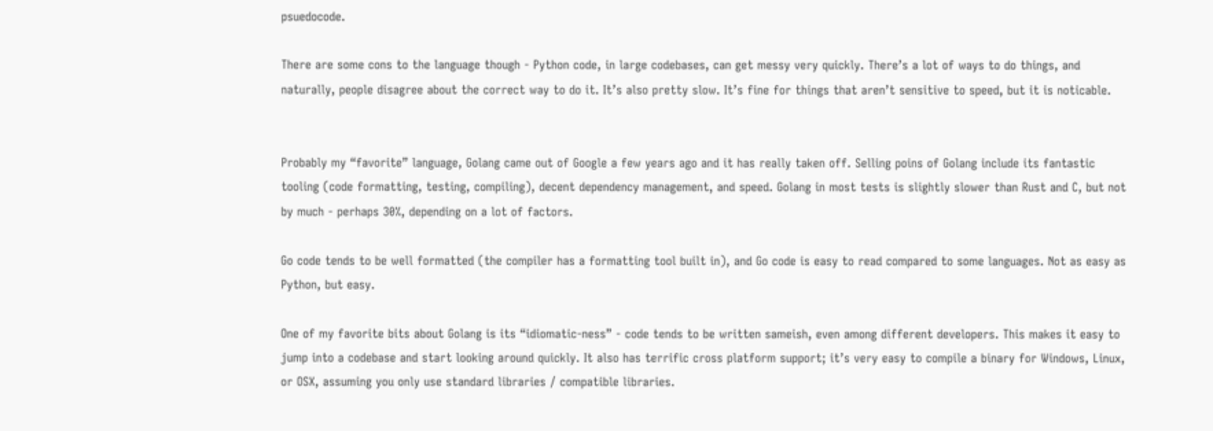psuedocode.

There are some cons to the language though - Python code, in large codebases, can get messy very quickly. There’s a lot of ways to do things, and naturally, people disagree about the correct way to do it. It’s also pretty slow. It’s fine for things that aren’t sensitive to speed, but it is noticable.


Probably my “favorite” language, Golang came out of Google a few years ago and it has really taken off. Selling poins of Golang include its fantastic tooling (code formatting, testing, compiling), decent dependency management, and speed. Golang in most tests is slightly slower than Rust and C, but not by much - perhaps 30%, depending on a lot of factors.

Go code tends to be well formatted (the compiler has a formatting tool built in), and Go code is easy to read compared to some languages. Not as easy as Python, but easy.

One of my favorite bits about Golang is its “idiomatic-ness” - code tends to be written sameish, even among different developers. This makes it easy to jump into a codebase and start looking around quickly. It also has terrific cross platform support; it’s very easy to compile a binary for Windows, Linux, or OSX, assuming you only use standard libraries / compatible libraries.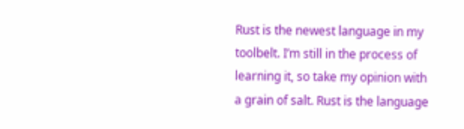Rust is the newest language in my toolbelt. I’m still in the process of learning it, so take my opinion with a grain of salt. Rust is the language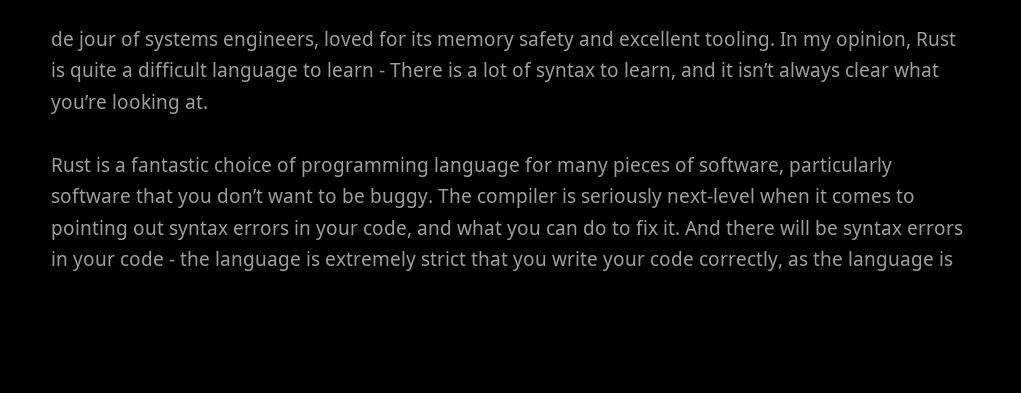de jour of systems engineers, loved for its memory safety and excellent tooling. In my opinion, Rust is quite a difficult language to learn - There is a lot of syntax to learn, and it isn’t always clear what you’re looking at.

Rust is a fantastic choice of programming language for many pieces of software, particularly software that you don’t want to be buggy. The compiler is seriously next-level when it comes to pointing out syntax errors in your code, and what you can do to fix it. And there will be syntax errors in your code - the language is extremely strict that you write your code correctly, as the language is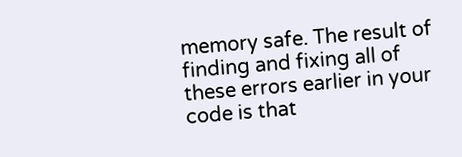memory safe. The result of finding and fixing all of these errors earlier in your code is that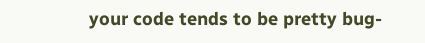your code tends to be pretty bug-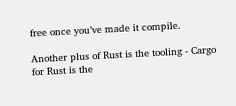free once you’ve made it compile.

Another plus of Rust is the tooling - Cargo for Rust is the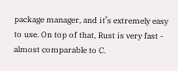package manager, and it’s extremely easy to use. On top of that, Rust is very fast - almost comparable to C.